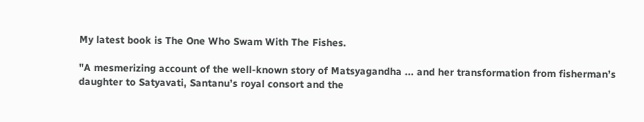My latest book is The One Who Swam With The Fishes.

"A mesmerizing account of the well-known story of Matsyagandha ... and her transformation from fisherman’s daughter to Satyavati, Santanu’s royal consort and the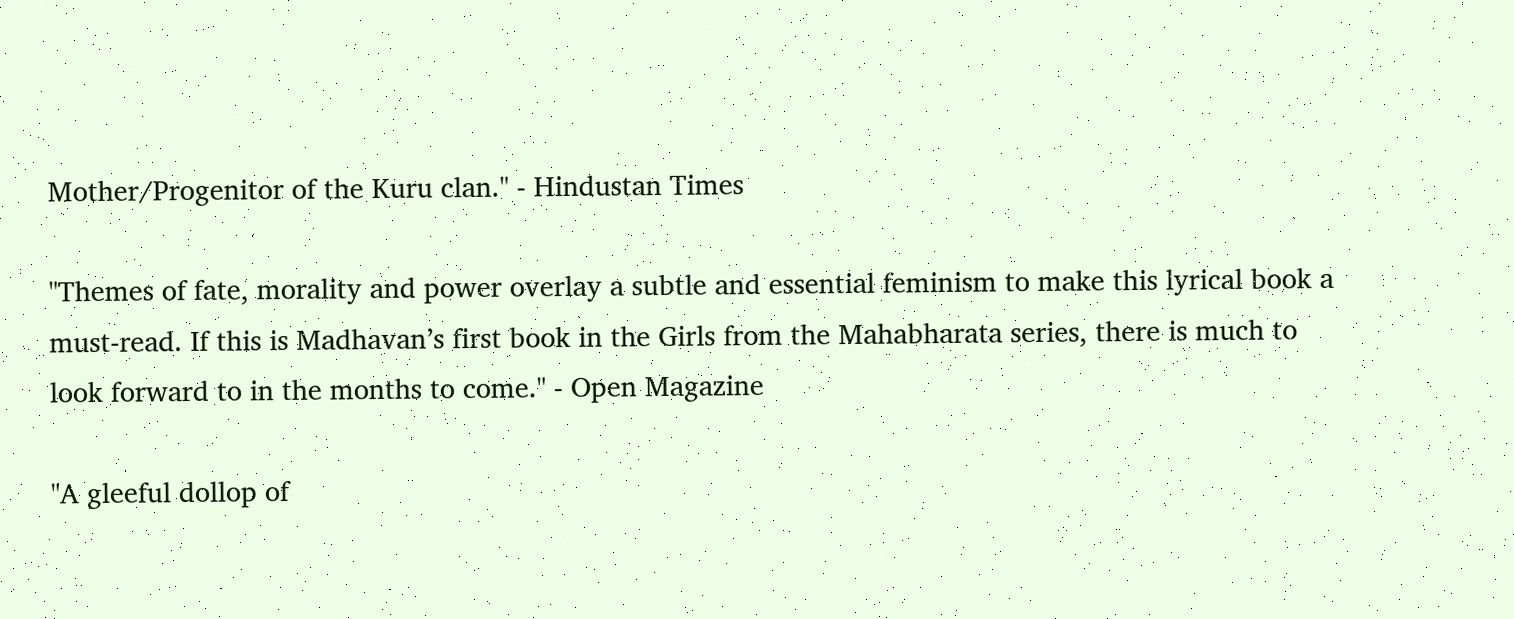Mother/Progenitor of the Kuru clan." - Hindustan Times

"Themes of fate, morality and power overlay a subtle and essential feminism to make this lyrical book a must-read. If this is Madhavan’s first book in the Girls from the Mahabharata series, there is much to look forward to in the months to come." - Open Magazine

"A gleeful dollop of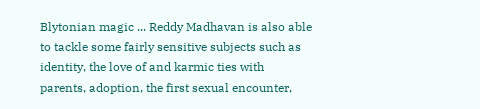Blytonian magic ... Reddy Madhavan is also able to tackle some fairly sensitive subjects such as identity, the love of and karmic ties with parents, adoption, the first sexual encounter,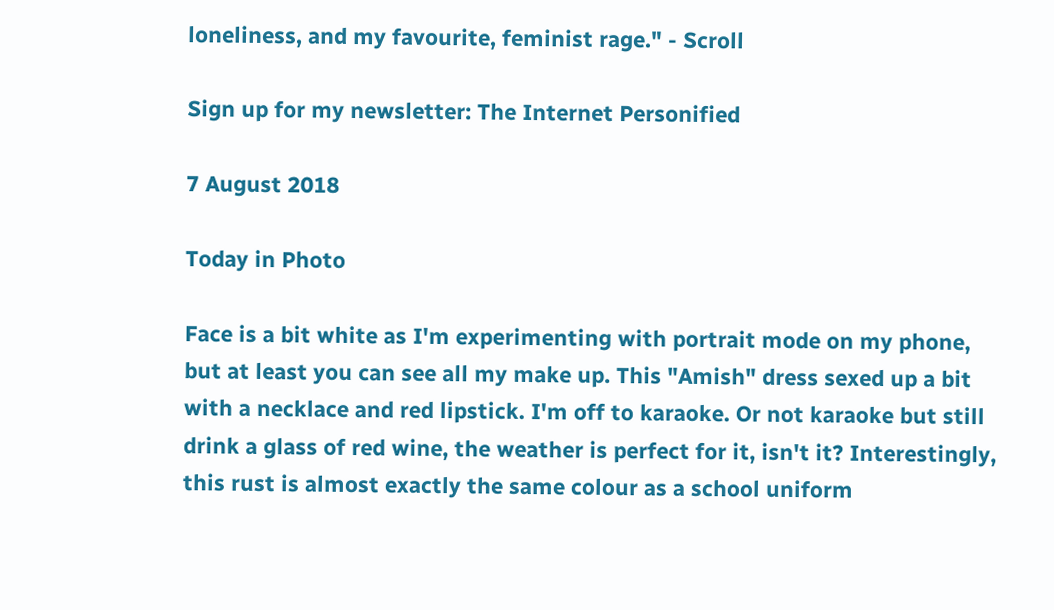loneliness, and my favourite, feminist rage." - Scroll

Sign up for my newsletter: The Internet Personified

7 August 2018

Today in Photo

Face is a bit white as I'm experimenting with portrait mode on my phone, but at least you can see all my make up. This "Amish" dress sexed up a bit with a necklace and red lipstick. I'm off to karaoke. Or not karaoke but still drink a glass of red wine, the weather is perfect for it, isn't it? Interestingly, this rust is almost exactly the same colour as a school uniform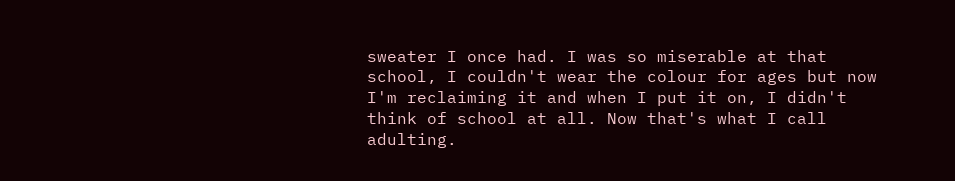sweater I once had. I was so miserable at that school, I couldn't wear the colour for ages but now I'm reclaiming it and when I put it on, I didn't think of school at all. Now that's what I call adulting.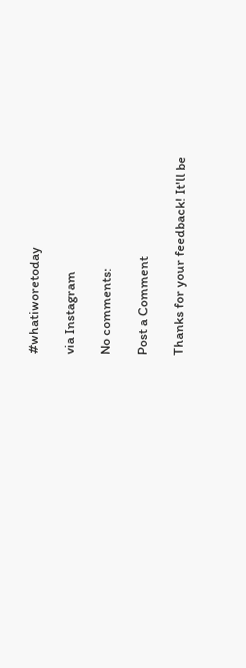#whatiworetoday

via Instagram

No comments:

Post a Comment

Thanks for your feedback! It'll be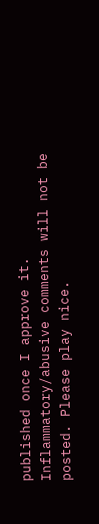published once I approve it. Inflammatory/abusive comments will not be posted. Please play nice.